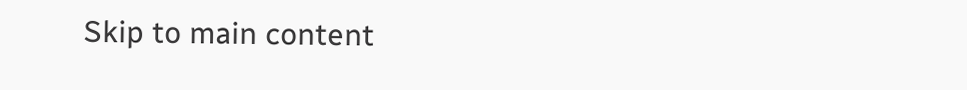Skip to main content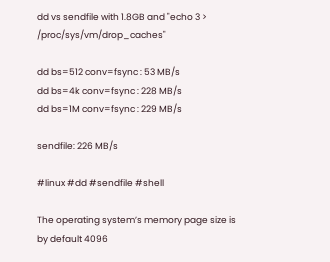dd vs sendfile with 1.8GB and "echo 3 > /proc/sys/vm/drop_caches"

dd bs=512 conv=fsync : 53 MB/s
dd bs=4k conv=fsync : 228 MB/s
dd bs=1M conv=fsync : 229 MB/s

sendfile: 226 MB/s

#linux #dd #sendfile #shell

The operating system’s memory page size is by default 4096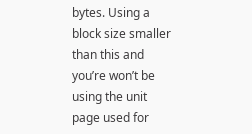bytes. Using a block size smaller than this and you’re won’t be using the unit page used for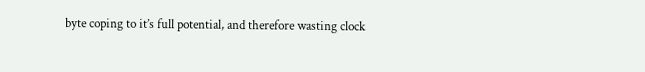byte coping to it’s full potential, and therefore wasting clock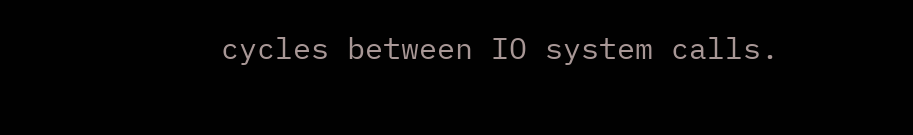cycles between IO system calls.